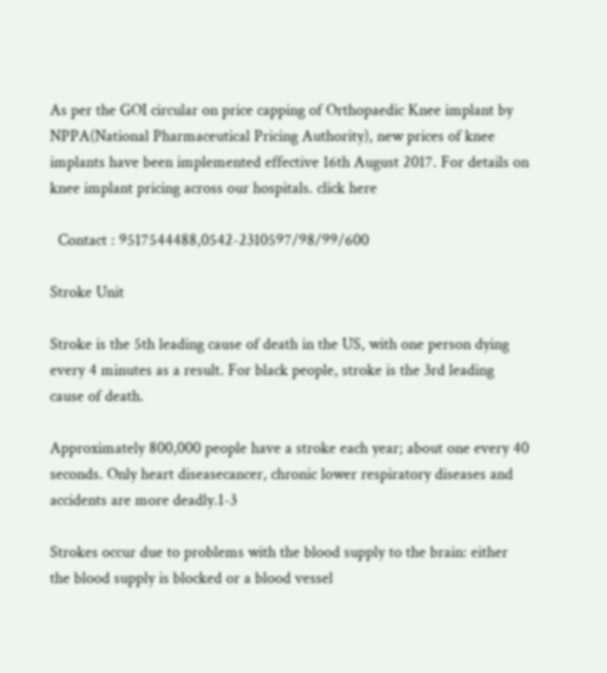As per the GOI circular on price capping of Orthopaedic Knee implant by NPPA(National Pharmaceutical Pricing Authority), new prices of knee implants have been implemented effective 16th August 2017. For details on knee implant pricing across our hospitals. click here

  Contact : 9517544488,0542-2310597/98/99/600

Stroke Unit

Stroke is the 5th leading cause of death in the US, with one person dying every 4 minutes as a result. For black people, stroke is the 3rd leading cause of death.

Approximately 800,000 people have a stroke each year; about one every 40 seconds. Only heart diseasecancer, chronic lower respiratory diseases and accidents are more deadly.1-3

Strokes occur due to problems with the blood supply to the brain: either the blood supply is blocked or a blood vessel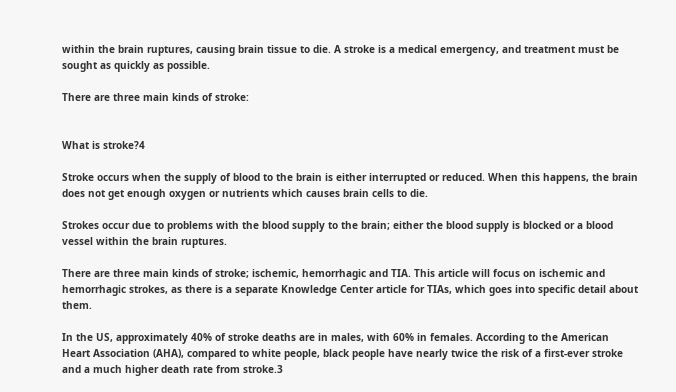within the brain ruptures, causing brain tissue to die. A stroke is a medical emergency, and treatment must be sought as quickly as possible.

There are three main kinds of stroke:


What is stroke?4

Stroke occurs when the supply of blood to the brain is either interrupted or reduced. When this happens, the brain does not get enough oxygen or nutrients which causes brain cells to die.

Strokes occur due to problems with the blood supply to the brain; either the blood supply is blocked or a blood vessel within the brain ruptures.

There are three main kinds of stroke; ischemic, hemorrhagic and TIA. This article will focus on ischemic and hemorrhagic strokes, as there is a separate Knowledge Center article for TIAs, which goes into specific detail about them.

In the US, approximately 40% of stroke deaths are in males, with 60% in females. According to the American Heart Association (AHA), compared to white people, black people have nearly twice the risk of a first-ever stroke and a much higher death rate from stroke.3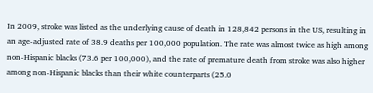In 2009, stroke was listed as the underlying cause of death in 128,842 persons in the US, resulting in an age-adjusted rate of 38.9 deaths per 100,000 population. The rate was almost twice as high among non-Hispanic blacks (73.6 per 100,000), and the rate of premature death from stroke was also higher among non-Hispanic blacks than their white counterparts (25.0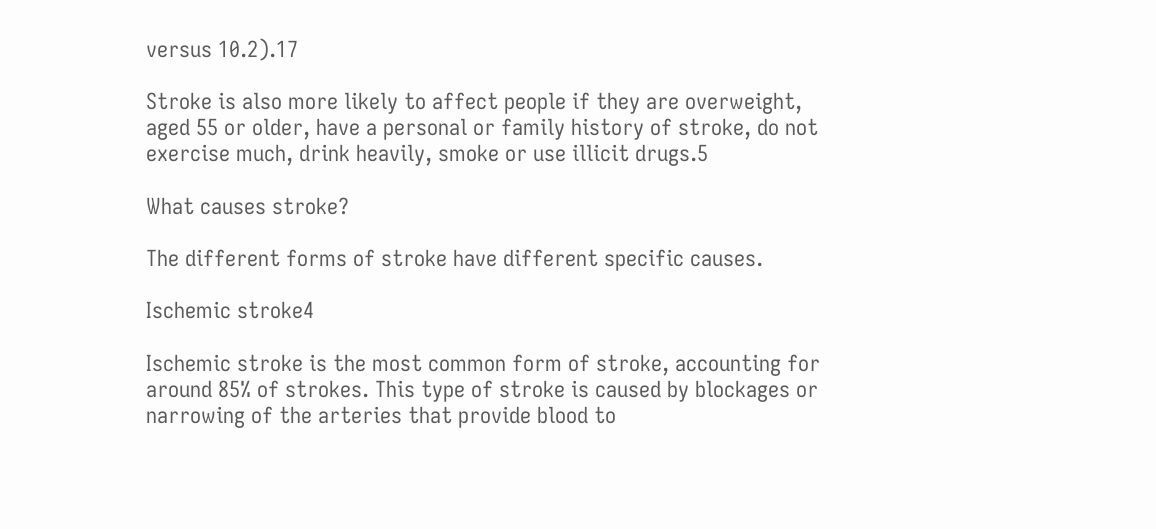versus 10.2).17

Stroke is also more likely to affect people if they are overweight, aged 55 or older, have a personal or family history of stroke, do not exercise much, drink heavily, smoke or use illicit drugs.5

What causes stroke?

The different forms of stroke have different specific causes.

Ischemic stroke4

Ischemic stroke is the most common form of stroke, accounting for around 85% of strokes. This type of stroke is caused by blockages or narrowing of the arteries that provide blood to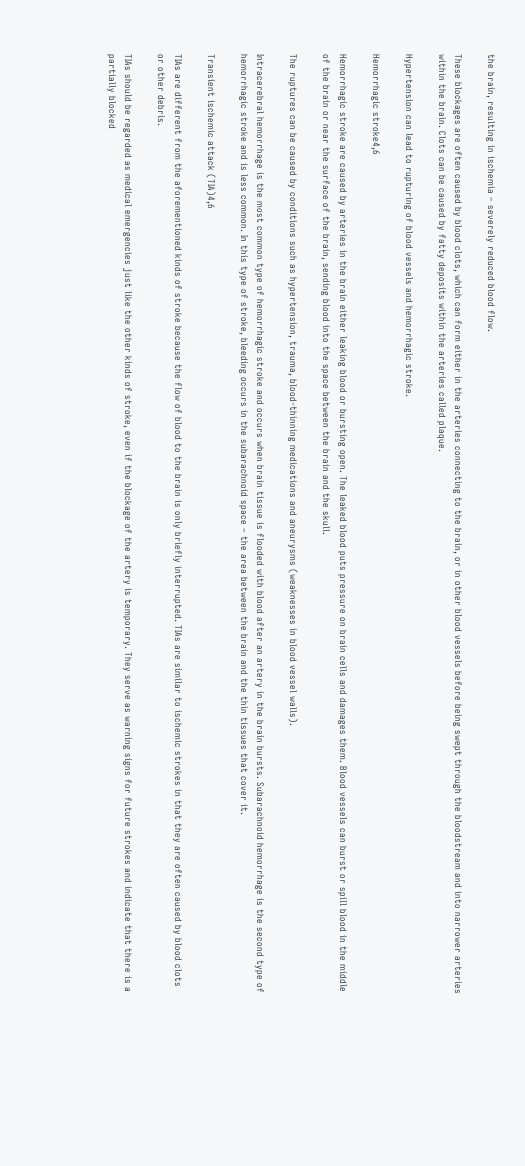the brain, resulting in ischemia – severely reduced blood flow.

These blockages are often caused by blood clots, which can form either in the arteries connecting to the brain, or in other blood vessels before being swept through the bloodstream and into narrower arteries within the brain. Clots can be caused by fatty deposits within the arteries called plaque.

Hypertension can lead to rupturing of blood vessels and hemorrhagic stroke.

Hemorrhagic stroke4,6

Hemorrhagic stroke are caused by arteries in the brain either leaking blood or bursting open. The leaked blood puts pressure on brain cells and damages them. Blood vessels can burst or spill blood in the middle of the brain or near the surface of the brain, sending blood into the space between the brain and the skull.

The ruptures can be caused by conditions such as hypertension, trauma, blood-thinning medications and aneurysms (weaknesses in blood vessel walls).

Intracerebral hemorrhage is the most common type of hemorrhagic stroke and occurs when brain tissue is flooded with blood after an artery in the brain bursts. Subarachnoid hemorrhage is the second type of hemorrhagic stroke and is less common. In this type of stroke, bleeding occurs in the subarachnoid space – the area between the brain and the thin tissues that cover it.

Transient ischemic attack (TIA)4,6

TIAs are different from the aforementioned kinds of stroke because the flow of blood to the brain is only briefly interrupted. TIAs are similar to ischemic strokes in that they are often caused by blood clots or other debris.

TIAs should be regarded as medical emergencies just like the other kinds of stroke, even if the blockage of the artery is temporary. They serve as warning signs for future strokes and indicate that there is a partially blocked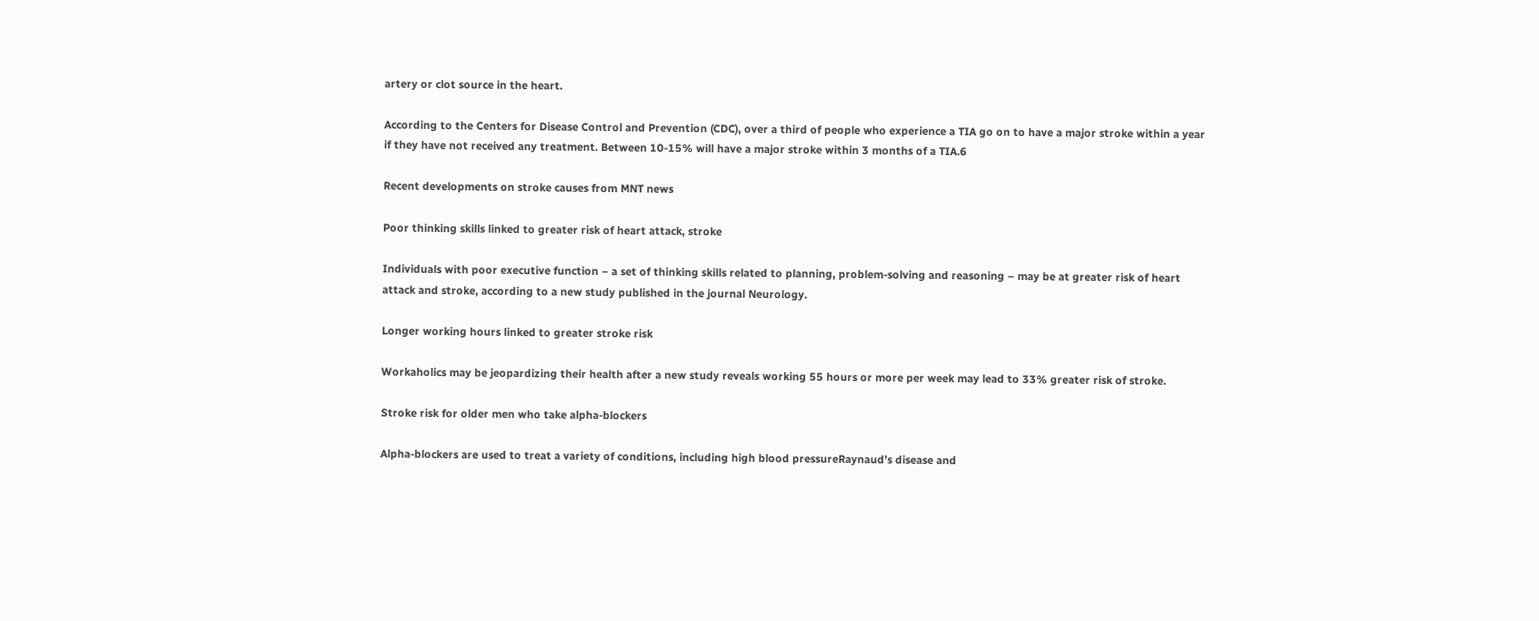artery or clot source in the heart.

According to the Centers for Disease Control and Prevention (CDC), over a third of people who experience a TIA go on to have a major stroke within a year if they have not received any treatment. Between 10-15% will have a major stroke within 3 months of a TIA.6

Recent developments on stroke causes from MNT news

Poor thinking skills linked to greater risk of heart attack, stroke

Individuals with poor executive function – a set of thinking skills related to planning, problem-solving and reasoning – may be at greater risk of heart attack and stroke, according to a new study published in the journal Neurology.

Longer working hours linked to greater stroke risk

Workaholics may be jeopardizing their health after a new study reveals working 55 hours or more per week may lead to 33% greater risk of stroke.

Stroke risk for older men who take alpha-blockers

Alpha-blockers are used to treat a variety of conditions, including high blood pressureRaynaud’s disease and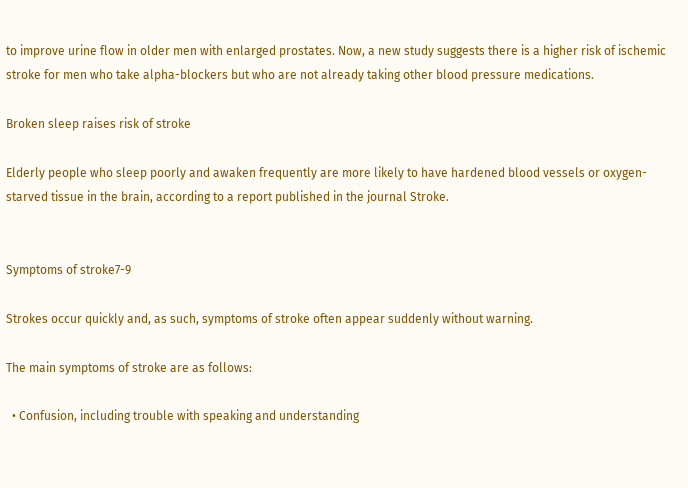to improve urine flow in older men with enlarged prostates. Now, a new study suggests there is a higher risk of ischemic stroke for men who take alpha-blockers but who are not already taking other blood pressure medications.

Broken sleep raises risk of stroke

Elderly people who sleep poorly and awaken frequently are more likely to have hardened blood vessels or oxygen-starved tissue in the brain, according to a report published in the journal Stroke.


Symptoms of stroke7-9

Strokes occur quickly and, as such, symptoms of stroke often appear suddenly without warning.

The main symptoms of stroke are as follows:

  • Confusion, including trouble with speaking and understanding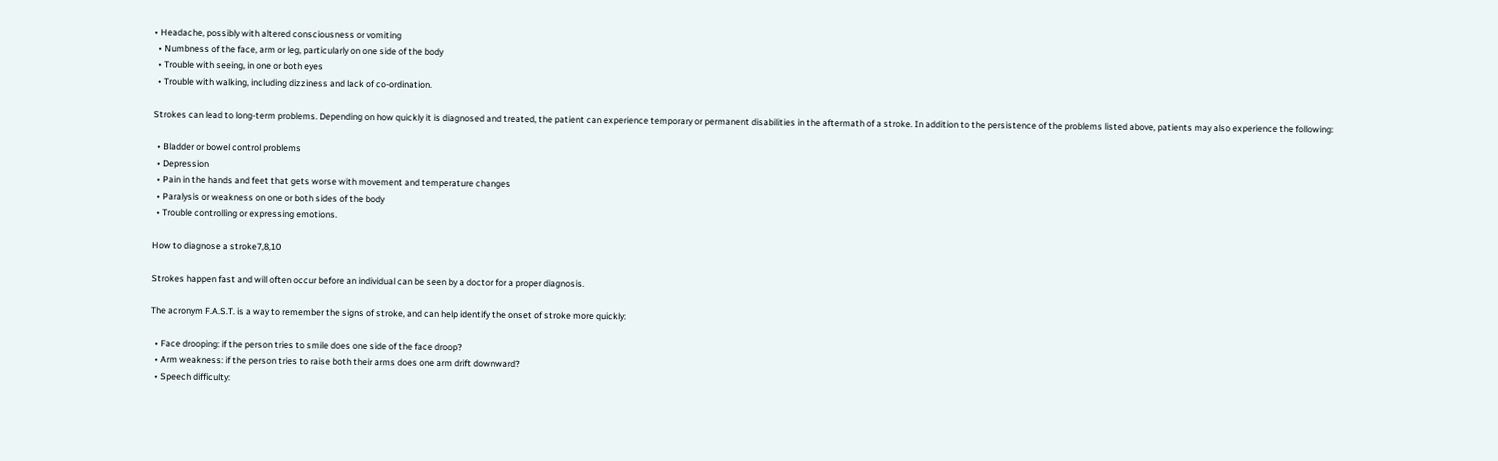• Headache, possibly with altered consciousness or vomiting
  • Numbness of the face, arm or leg, particularly on one side of the body
  • Trouble with seeing, in one or both eyes
  • Trouble with walking, including dizziness and lack of co-ordination.

Strokes can lead to long-term problems. Depending on how quickly it is diagnosed and treated, the patient can experience temporary or permanent disabilities in the aftermath of a stroke. In addition to the persistence of the problems listed above, patients may also experience the following:

  • Bladder or bowel control problems
  • Depression
  • Pain in the hands and feet that gets worse with movement and temperature changes
  • Paralysis or weakness on one or both sides of the body
  • Trouble controlling or expressing emotions.

How to diagnose a stroke7,8,10

Strokes happen fast and will often occur before an individual can be seen by a doctor for a proper diagnosis.

The acronym F.A.S.T. is a way to remember the signs of stroke, and can help identify the onset of stroke more quickly:

  • Face drooping: if the person tries to smile does one side of the face droop?
  • Arm weakness: if the person tries to raise both their arms does one arm drift downward?
  • Speech difficulty: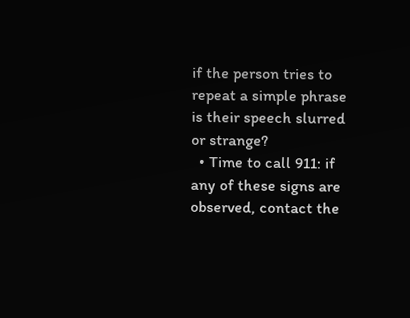if the person tries to repeat a simple phrase is their speech slurred or strange?
  • Time to call 911: if any of these signs are observed, contact the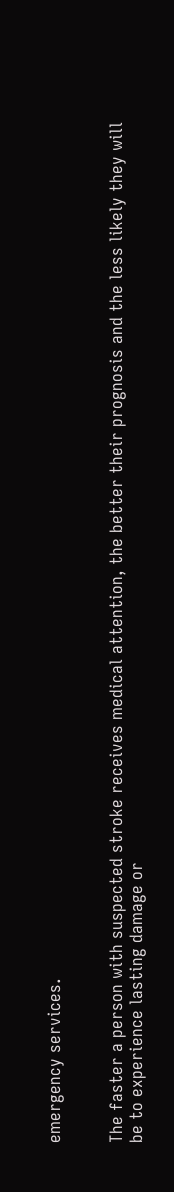emergency services.


The faster a person with suspected stroke receives medical attention, the better their prognosis and the less likely they will be to experience lasting damage or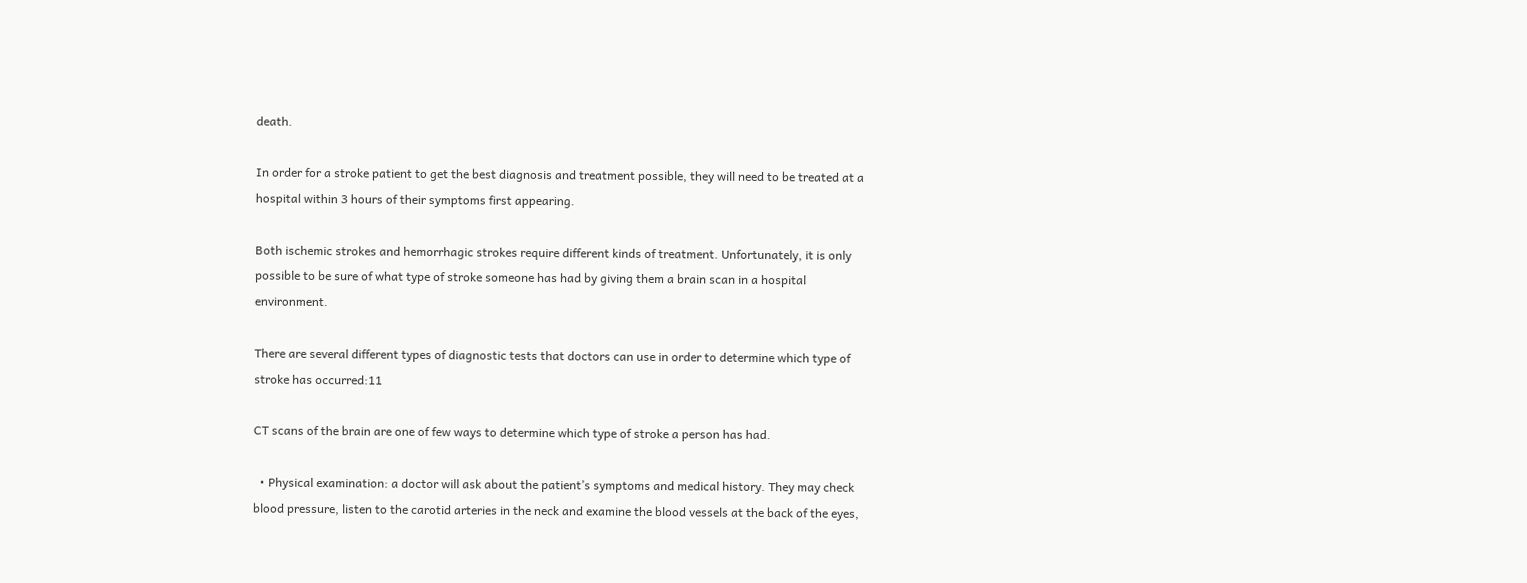death.

In order for a stroke patient to get the best diagnosis and treatment possible, they will need to be treated at a hospital within 3 hours of their symptoms first appearing.

Both ischemic strokes and hemorrhagic strokes require different kinds of treatment. Unfortunately, it is only possible to be sure of what type of stroke someone has had by giving them a brain scan in a hospital environment.

There are several different types of diagnostic tests that doctors can use in order to determine which type of stroke has occurred:11

CT scans of the brain are one of few ways to determine which type of stroke a person has had.

  • Physical examination: a doctor will ask about the patient’s symptoms and medical history. They may check blood pressure, listen to the carotid arteries in the neck and examine the blood vessels at the back of the eyes,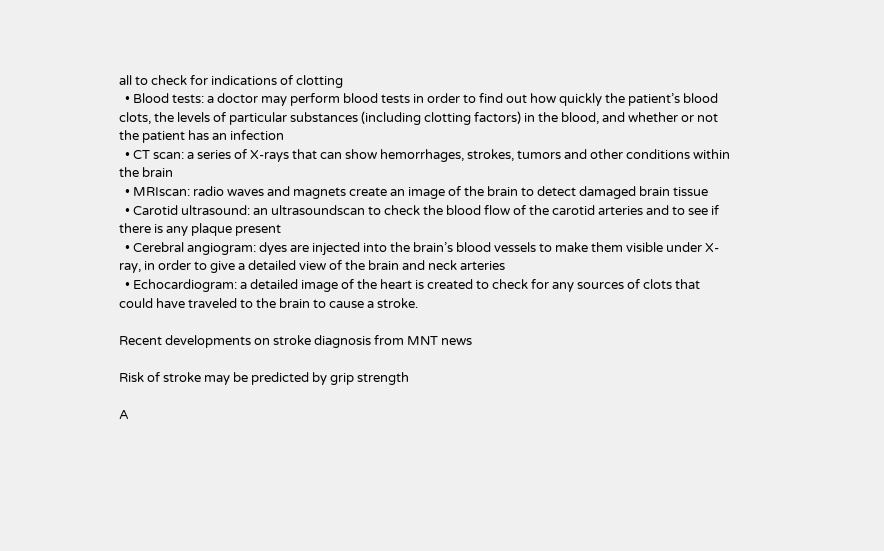all to check for indications of clotting
  • Blood tests: a doctor may perform blood tests in order to find out how quickly the patient’s blood clots, the levels of particular substances (including clotting factors) in the blood, and whether or not the patient has an infection
  • CT scan: a series of X-rays that can show hemorrhages, strokes, tumors and other conditions within the brain
  • MRIscan: radio waves and magnets create an image of the brain to detect damaged brain tissue
  • Carotid ultrasound: an ultrasoundscan to check the blood flow of the carotid arteries and to see if there is any plaque present
  • Cerebral angiogram: dyes are injected into the brain’s blood vessels to make them visible under X-ray, in order to give a detailed view of the brain and neck arteries
  • Echocardiogram: a detailed image of the heart is created to check for any sources of clots that could have traveled to the brain to cause a stroke.

Recent developments on stroke diagnosis from MNT news

Risk of stroke may be predicted by grip strength

A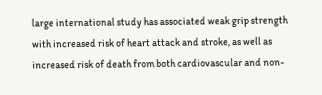large international study has associated weak grip strength with increased risk of heart attack and stroke, as well as increased risk of death from both cardiovascular and non-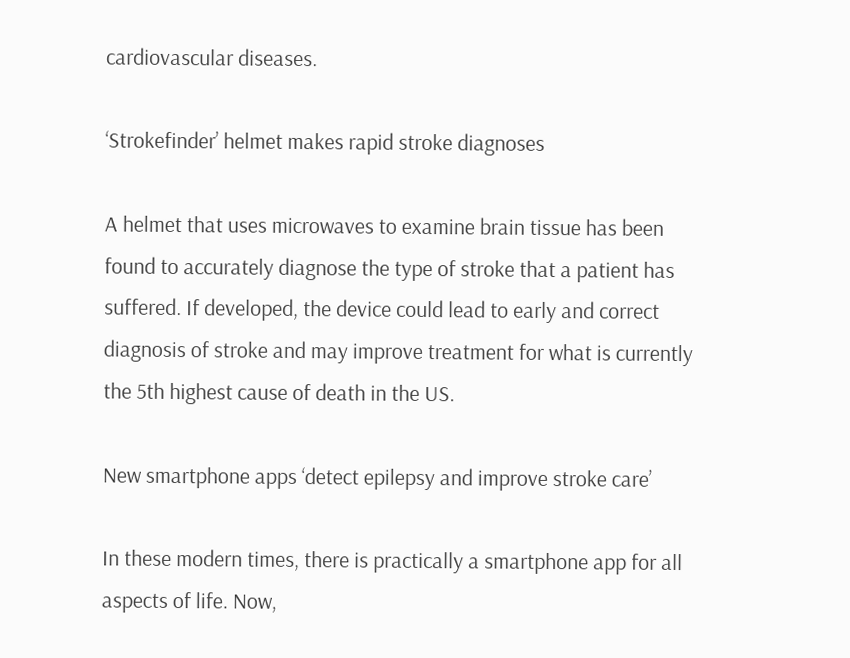cardiovascular diseases.

‘Strokefinder’ helmet makes rapid stroke diagnoses

A helmet that uses microwaves to examine brain tissue has been found to accurately diagnose the type of stroke that a patient has suffered. If developed, the device could lead to early and correct diagnosis of stroke and may improve treatment for what is currently the 5th highest cause of death in the US.

New smartphone apps ‘detect epilepsy and improve stroke care’

In these modern times, there is practically a smartphone app for all aspects of life. Now,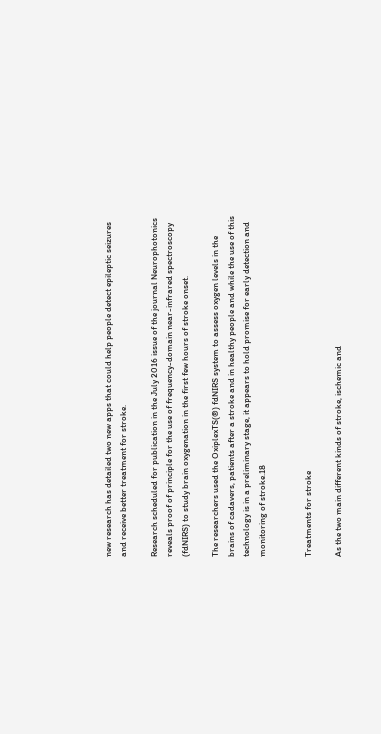new research has detailed two new apps that could help people detect epileptic seizures and receive better treatment for stroke.

Research scheduled for publication in the July 2016 issue of the journal Neurophotonics reveals proof of principle for the use of frequency-domain near-infrared spectroscopy (fdNIRS) to study brain oxygenation in the first few hours of stroke onset.

The researchers used the OxiplexTS(®) fdNIRS system to assess oxygen levels in the brains of cadavers, patients after a stroke and in healthy people and while the use of this technology is in a preliminary stage, it appears to hold promise for early detection and monitoring of stroke.18


Treatments for stroke

As the two main different kinds of stroke, ischemic and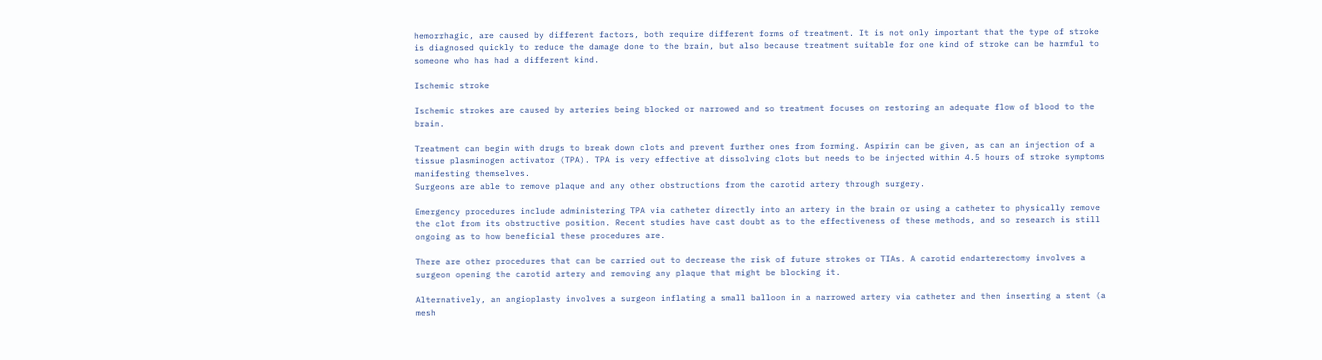hemorrhagic, are caused by different factors, both require different forms of treatment. It is not only important that the type of stroke is diagnosed quickly to reduce the damage done to the brain, but also because treatment suitable for one kind of stroke can be harmful to someone who has had a different kind.

Ischemic stroke

Ischemic strokes are caused by arteries being blocked or narrowed and so treatment focuses on restoring an adequate flow of blood to the brain.

Treatment can begin with drugs to break down clots and prevent further ones from forming. Aspirin can be given, as can an injection of a tissue plasminogen activator (TPA). TPA is very effective at dissolving clots but needs to be injected within 4.5 hours of stroke symptoms manifesting themselves.
Surgeons are able to remove plaque and any other obstructions from the carotid artery through surgery.

Emergency procedures include administering TPA via catheter directly into an artery in the brain or using a catheter to physically remove the clot from its obstructive position. Recent studies have cast doubt as to the effectiveness of these methods, and so research is still ongoing as to how beneficial these procedures are.

There are other procedures that can be carried out to decrease the risk of future strokes or TIAs. A carotid endarterectomy involves a surgeon opening the carotid artery and removing any plaque that might be blocking it.

Alternatively, an angioplasty involves a surgeon inflating a small balloon in a narrowed artery via catheter and then inserting a stent (a mesh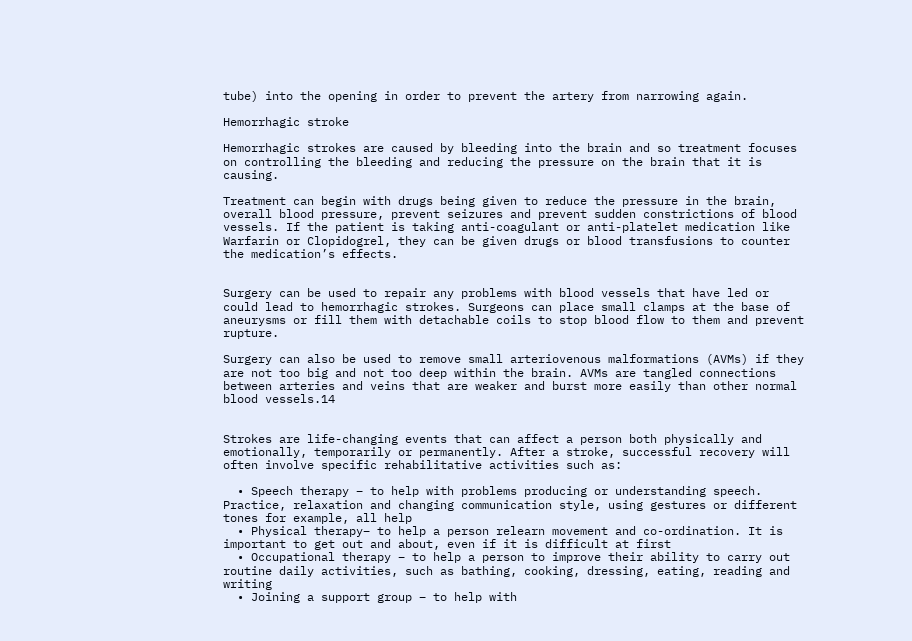tube) into the opening in order to prevent the artery from narrowing again.

Hemorrhagic stroke

Hemorrhagic strokes are caused by bleeding into the brain and so treatment focuses on controlling the bleeding and reducing the pressure on the brain that it is causing.

Treatment can begin with drugs being given to reduce the pressure in the brain, overall blood pressure, prevent seizures and prevent sudden constrictions of blood vessels. If the patient is taking anti-coagulant or anti-platelet medication like Warfarin or Clopidogrel, they can be given drugs or blood transfusions to counter the medication’s effects.


Surgery can be used to repair any problems with blood vessels that have led or could lead to hemorrhagic strokes. Surgeons can place small clamps at the base of aneurysms or fill them with detachable coils to stop blood flow to them and prevent rupture.

Surgery can also be used to remove small arteriovenous malformations (AVMs) if they are not too big and not too deep within the brain. AVMs are tangled connections between arteries and veins that are weaker and burst more easily than other normal blood vessels.14


Strokes are life-changing events that can affect a person both physically and emotionally, temporarily or permanently. After a stroke, successful recovery will often involve specific rehabilitative activities such as:

  • Speech therapy – to help with problems producing or understanding speech. Practice, relaxation and changing communication style, using gestures or different tones for example, all help
  • Physical therapy– to help a person relearn movement and co-ordination. It is important to get out and about, even if it is difficult at first
  • Occupational therapy – to help a person to improve their ability to carry out routine daily activities, such as bathing, cooking, dressing, eating, reading and writing
  • Joining a support group – to help with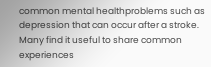common mental healthproblems such as depression that can occur after a stroke. Many find it useful to share common experiences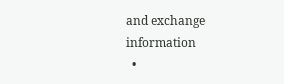and exchange information
  •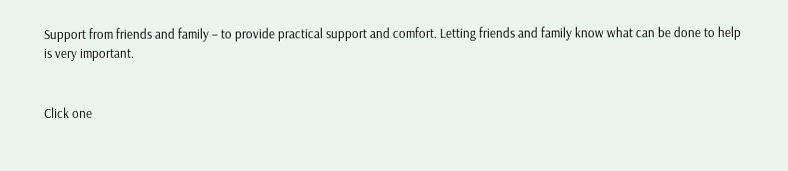Support from friends and family – to provide practical support and comfort. Letting friends and family know what can be done to help is very important.


Click one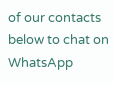of our contacts below to chat on WhatsApp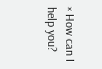× How can I help you?